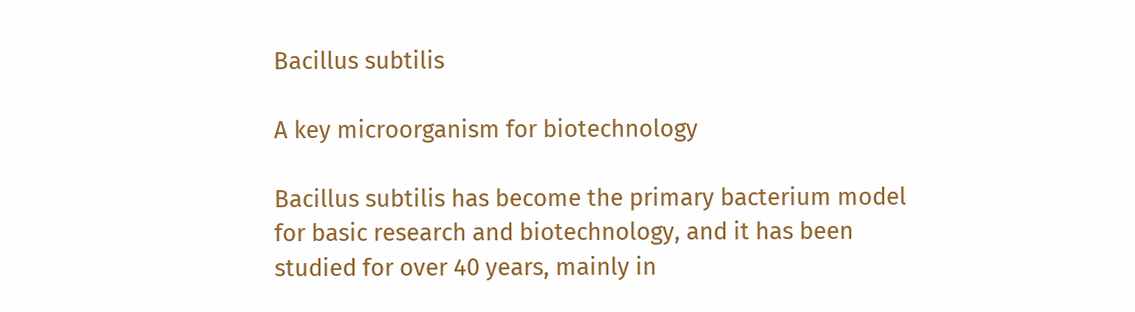Bacillus subtilis

A key microorganism for biotechnology

Bacillus subtilis has become the primary bacterium model for basic research and biotechnology, and it has been studied for over 40 years, mainly in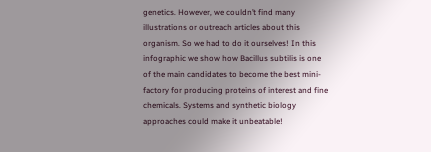genetics. However, we couldn’t find many illustrations or outreach articles about this organism. So we had to do it ourselves! In this infographic we show how Bacillus subtilis is one of the main candidates to become the best mini-factory for producing proteins of interest and fine chemicals. Systems and synthetic biology approaches could make it unbeatable!